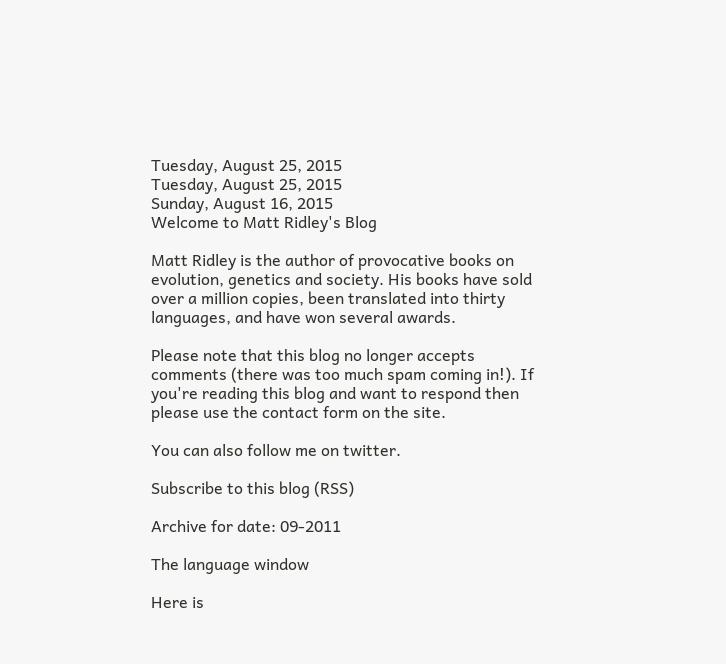Tuesday, August 25, 2015
Tuesday, August 25, 2015
Sunday, August 16, 2015
Welcome to Matt Ridley's Blog

Matt Ridley is the author of provocative books on evolution, genetics and society. His books have sold over a million copies, been translated into thirty languages, and have won several awards.

Please note that this blog no longer accepts comments (there was too much spam coming in!). If you're reading this blog and want to respond then please use the contact form on the site.

You can also follow me on twitter.

Subscribe to this blog (RSS)

Archive for date: 09-2011

The language window

Here is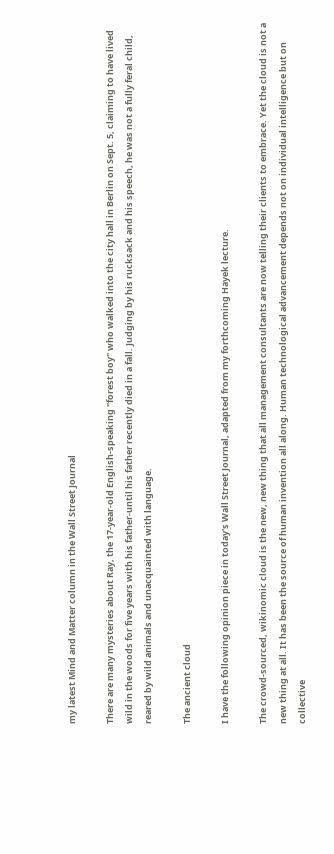my latest Mind and Matter column in the Wall Street Journal

There are many mysteries about Ray, the 17-year-old English-speaking "forest boy" who walked into the city hall in Berlin on Sept. 5, claiming to have lived wild in the woods for five years with his father-until his father recently died in a fall. Judging by his rucksack and his speech, he was not a fully feral child, reared by wild animals and unacquainted with language.

The ancient cloud

I have the following opinion piece in today's Wall Street Journal, adapted from my forthcoming Hayek lecture.

The crowd-sourced, wikinomic cloud is the new, new thing that all management consultants are now telling their clients to embrace. Yet the cloud is not a new thing at all. It has been the source of human invention all along. Human technological advancement depends not on individual intelligence but on collective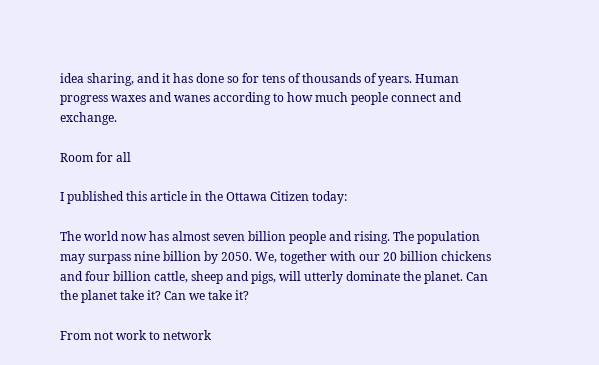idea sharing, and it has done so for tens of thousands of years. Human progress waxes and wanes according to how much people connect and exchange.

Room for all

I published this article in the Ottawa Citizen today:

The world now has almost seven billion people and rising. The population may surpass nine billion by 2050. We, together with our 20 billion chickens and four billion cattle, sheep and pigs, will utterly dominate the planet. Can the planet take it? Can we take it?

From not work to network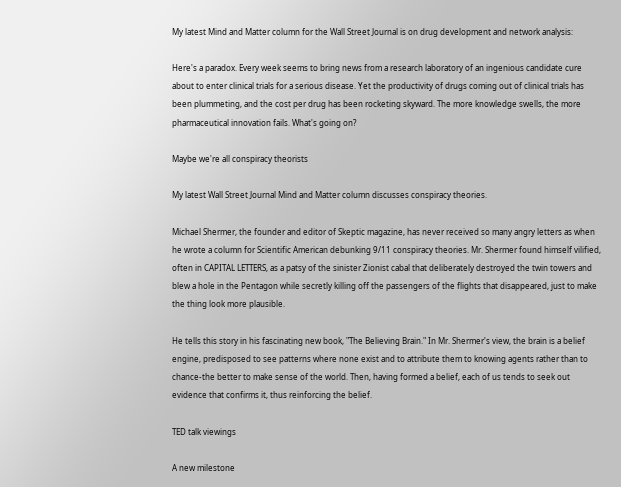My latest Mind and Matter column for the Wall Street Journal is on drug development and network analysis:

Here's a paradox. Every week seems to bring news from a research laboratory of an ingenious candidate cure about to enter clinical trials for a serious disease. Yet the productivity of drugs coming out of clinical trials has been plummeting, and the cost per drug has been rocketing skyward. The more knowledge swells, the more pharmaceutical innovation fails. What's going on?

Maybe we're all conspiracy theorists

My latest Wall Street Journal Mind and Matter column discusses conspiracy theories.

Michael Shermer, the founder and editor of Skeptic magazine, has never received so many angry letters as when he wrote a column for Scientific American debunking 9/11 conspiracy theories. Mr. Shermer found himself vilified, often in CAPITAL LETTERS, as a patsy of the sinister Zionist cabal that deliberately destroyed the twin towers and blew a hole in the Pentagon while secretly killing off the passengers of the flights that disappeared, just to make the thing look more plausible.

He tells this story in his fascinating new book, "The Believing Brain." In Mr. Shermer's view, the brain is a belief engine, predisposed to see patterns where none exist and to attribute them to knowing agents rather than to chance-the better to make sense of the world. Then, having formed a belief, each of us tends to seek out evidence that confirms it, thus reinforcing the belief.

TED talk viewings

A new milestone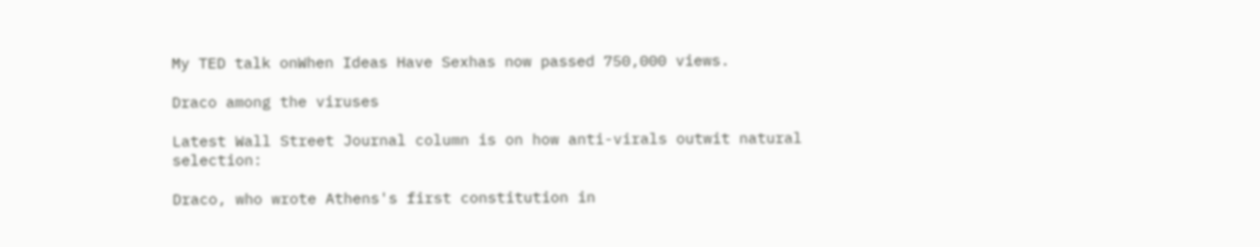My TED talk onWhen Ideas Have Sexhas now passed 750,000 views.

Draco among the viruses

Latest Wall Street Journal column is on how anti-virals outwit natural selection:

Draco, who wrote Athens's first constitution in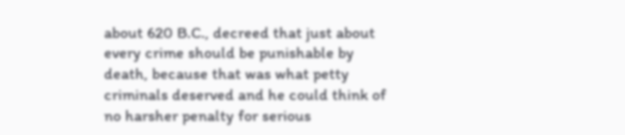about 620 B.C., decreed that just about every crime should be punishable by death, because that was what petty criminals deserved and he could think of no harsher penalty for serious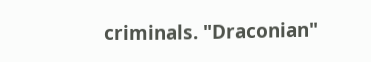criminals. "Draconian"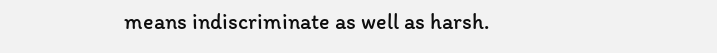means indiscriminate as well as harsh.